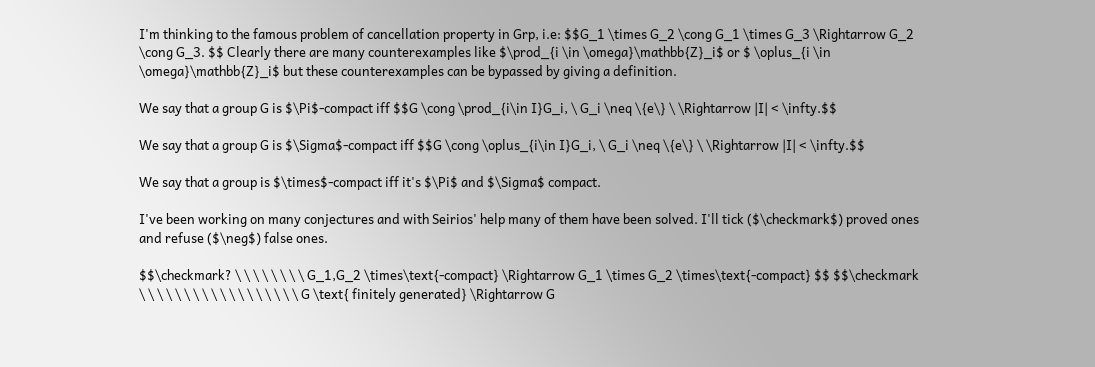I'm thinking to the famous problem of cancellation property in Grp, i.e: $$G_1 \times G_2 \cong G_1 \times G_3 \Rightarrow G_2 \cong G_3. $$ Clearly there are many counterexamples like $\prod_{i \in \omega}\mathbb{Z}_i$ or $ \oplus_{i \in \omega}\mathbb{Z}_i$ but these counterexamples can be bypassed by giving a definition.

We say that a group G is $\Pi$-compact iff $$G \cong \prod_{i\in I}G_i, \ G_i \neq \{e\} \ \Rightarrow |I| < \infty.$$

We say that a group G is $\Sigma$-compact iff $$G \cong \oplus_{i\in I}G_i, \ G_i \neq \{e\} \ \Rightarrow |I| < \infty.$$

We say that a group is $\times$-compact iff it's $\Pi$ and $\Sigma$ compact.

I've been working on many conjectures and with Seirios' help many of them have been solved. I'll tick ($\checkmark$) proved ones and refuse ($\neg$) false ones.

$$\checkmark? \ \ \ \ \ \ \ \ G_1,G_2 \times\text{-compact} \Rightarrow G_1 \times G_2 \times\text{-compact} $$ $$\checkmark \ \ \ \ \ \ \ \ \ \ \ \ \ \ \ \ \ \ G \text{ finitely generated} \Rightarrow G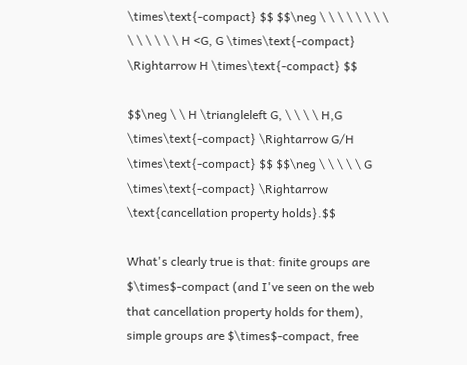\times\text{-compact} $$ $$\neg \ \ \ \ \ \ \ \ \ \ \ \ \ \ H <G, G \times\text{-compact} \Rightarrow H \times\text{-compact} $$

$$\neg \ \ H \triangleleft G, \ \ \ \ H,G \times\text{-compact} \Rightarrow G/H \times\text{-compact} $$ $$\neg \ \ \ \ \ G \times\text{-compact} \Rightarrow \text{cancellation property holds}.$$

What's clearly true is that: finite groups are $\times$-compact (and I've seen on the web that cancellation property holds for them), simple groups are $\times$-compact, free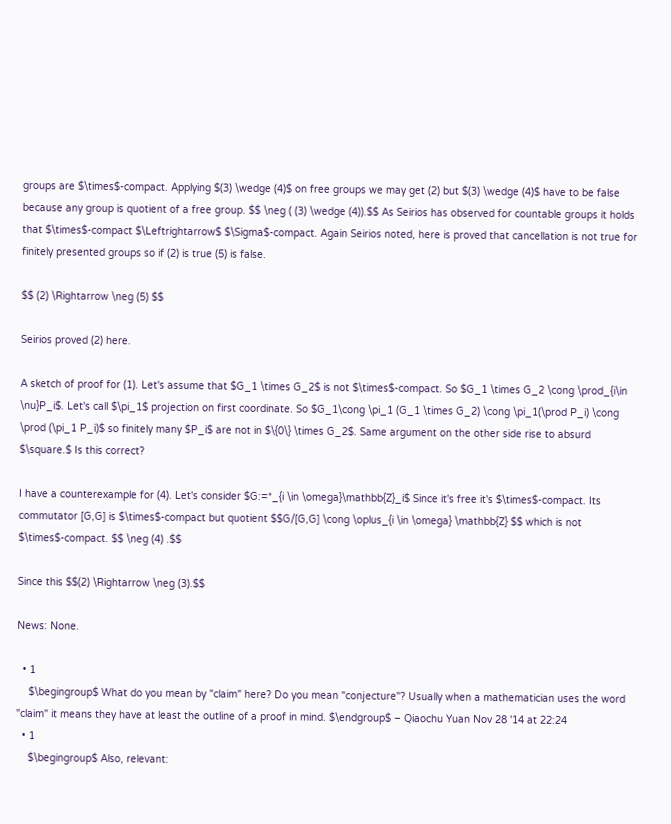groups are $\times$-compact. Applying $(3) \wedge (4)$ on free groups we may get (2) but $(3) \wedge (4)$ have to be false because any group is quotient of a free group. $$ \neg ( (3) \wedge (4)).$$ As Seirios has observed for countable groups it holds that $\times$-compact $\Leftrightarrow$ $\Sigma$-compact. Again Seirios noted, here is proved that cancellation is not true for finitely presented groups so if (2) is true (5) is false.

$$ (2) \Rightarrow \neg (5) $$

Seirios proved (2) here.

A sketch of proof for (1). Let's assume that $G_1 \times G_2$ is not $\times$-compact. So $G_1 \times G_2 \cong \prod_{i\in \nu}P_i$. Let's call $\pi_1$ projection on first coordinate. So $G_1\cong \pi_1 (G_1 \times G_2) \cong \pi_1(\prod P_i) \cong \prod (\pi_1 P_i)$ so finitely many $P_i$ are not in $\{0\} \times G_2$. Same argument on the other side rise to absurd $\square.$ Is this correct?

I have a counterexample for (4). Let's consider $G:=*_{i \in \omega}\mathbb{Z}_i$ Since it's free it's $\times$-compact. Its commutator [G,G] is $\times$-compact but quotient $$G/[G,G] \cong \oplus_{i \in \omega} \mathbb{Z} $$ which is not $\times$-compact. $$ \neg (4) .$$

Since this $$(2) \Rightarrow \neg (3).$$

News: None.

  • 1
    $\begingroup$ What do you mean by "claim" here? Do you mean "conjecture"? Usually when a mathematician uses the word "claim" it means they have at least the outline of a proof in mind. $\endgroup$ – Qiaochu Yuan Nov 28 '14 at 22:24
  • 1
    $\begingroup$ Also, relevant: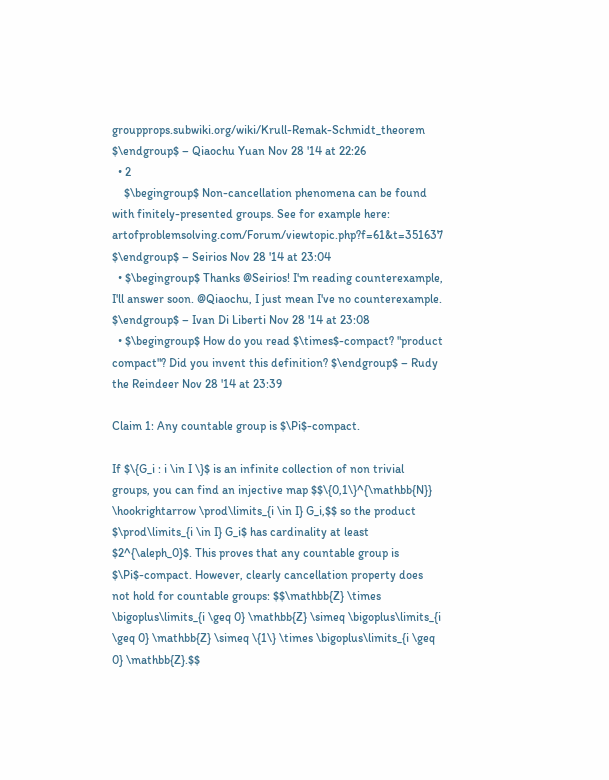groupprops.subwiki.org/wiki/Krull-Remak-Schmidt_theorem $\endgroup$ – Qiaochu Yuan Nov 28 '14 at 22:26
  • 2
    $\begingroup$ Non-cancellation phenomena can be found with finitely-presented groups. See for example here: artofproblemsolving.com/Forum/viewtopic.php?f=61&t=351637 $\endgroup$ – Seirios Nov 28 '14 at 23:04
  • $\begingroup$ Thanks @Seirios! I'm reading counterexample, I'll answer soon. @Qiaochu, I just mean I've no counterexample. $\endgroup$ – Ivan Di Liberti Nov 28 '14 at 23:08
  • $\begingroup$ How do you read $\times$-compact? "product compact"? Did you invent this definition? $\endgroup$ – Rudy the Reindeer Nov 28 '14 at 23:39

Claim 1: Any countable group is $\Pi$-compact.

If $\{G_i : i \in I \}$ is an infinite collection of non trivial groups, you can find an injective map $$\{0,1\}^{\mathbb{N}} \hookrightarrow \prod\limits_{i \in I} G_i,$$ so the product $\prod\limits_{i \in I} G_i$ has cardinality at least $2^{\aleph_0}$. This proves that any countable group is $\Pi$-compact. However, clearly cancellation property does not hold for countable groups: $$\mathbb{Z} \times \bigoplus\limits_{i \geq 0} \mathbb{Z} \simeq \bigoplus\limits_{i \geq 0} \mathbb{Z} \simeq \{1\} \times \bigoplus\limits_{i \geq 0} \mathbb{Z}.$$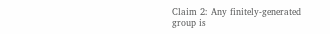Claim 2: Any finitely-generated group is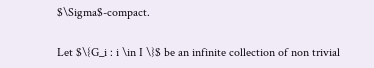$\Sigma$-compact.

Let $\{G_i : i \in I \}$ be an infinite collection of non trivial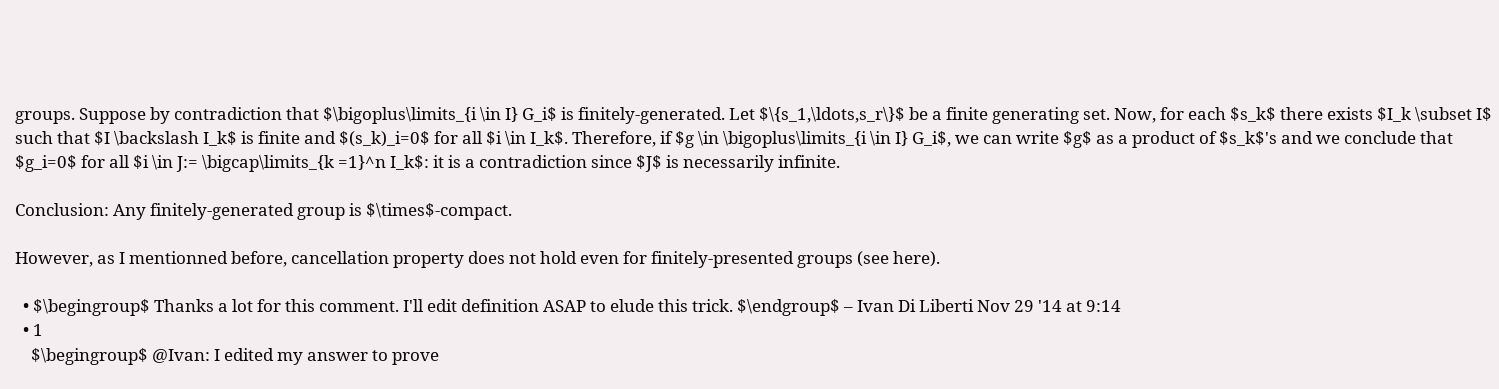groups. Suppose by contradiction that $\bigoplus\limits_{i \in I} G_i$ is finitely-generated. Let $\{s_1,\ldots,s_r\}$ be a finite generating set. Now, for each $s_k$ there exists $I_k \subset I$ such that $I \backslash I_k$ is finite and $(s_k)_i=0$ for all $i \in I_k$. Therefore, if $g \in \bigoplus\limits_{i \in I} G_i$, we can write $g$ as a product of $s_k$'s and we conclude that $g_i=0$ for all $i \in J:= \bigcap\limits_{k =1}^n I_k$: it is a contradiction since $J$ is necessarily infinite.

Conclusion: Any finitely-generated group is $\times$-compact.

However, as I mentionned before, cancellation property does not hold even for finitely-presented groups (see here).

  • $\begingroup$ Thanks a lot for this comment. I'll edit definition ASAP to elude this trick. $\endgroup$ – Ivan Di Liberti Nov 29 '14 at 9:14
  • 1
    $\begingroup$ @Ivan: I edited my answer to prove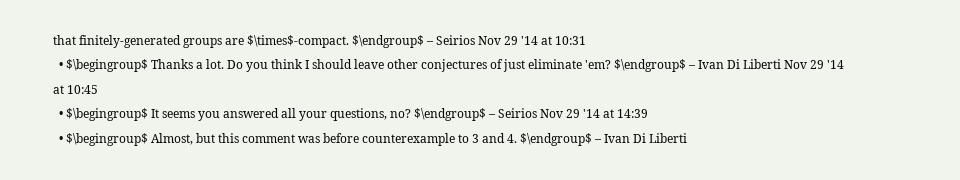that finitely-generated groups are $\times$-compact. $\endgroup$ – Seirios Nov 29 '14 at 10:31
  • $\begingroup$ Thanks a lot. Do you think I should leave other conjectures of just eliminate 'em? $\endgroup$ – Ivan Di Liberti Nov 29 '14 at 10:45
  • $\begingroup$ It seems you answered all your questions, no? $\endgroup$ – Seirios Nov 29 '14 at 14:39
  • $\begingroup$ Almost, but this comment was before counterexample to 3 and 4. $\endgroup$ – Ivan Di Liberti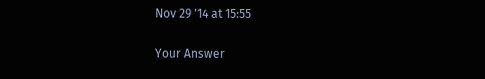Nov 29 '14 at 15:55

Your Answer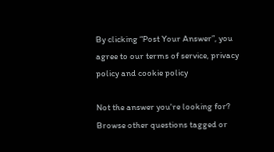By clicking “Post Your Answer”, you agree to our terms of service, privacy policy and cookie policy

Not the answer you're looking for? Browse other questions tagged or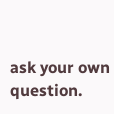ask your own question.